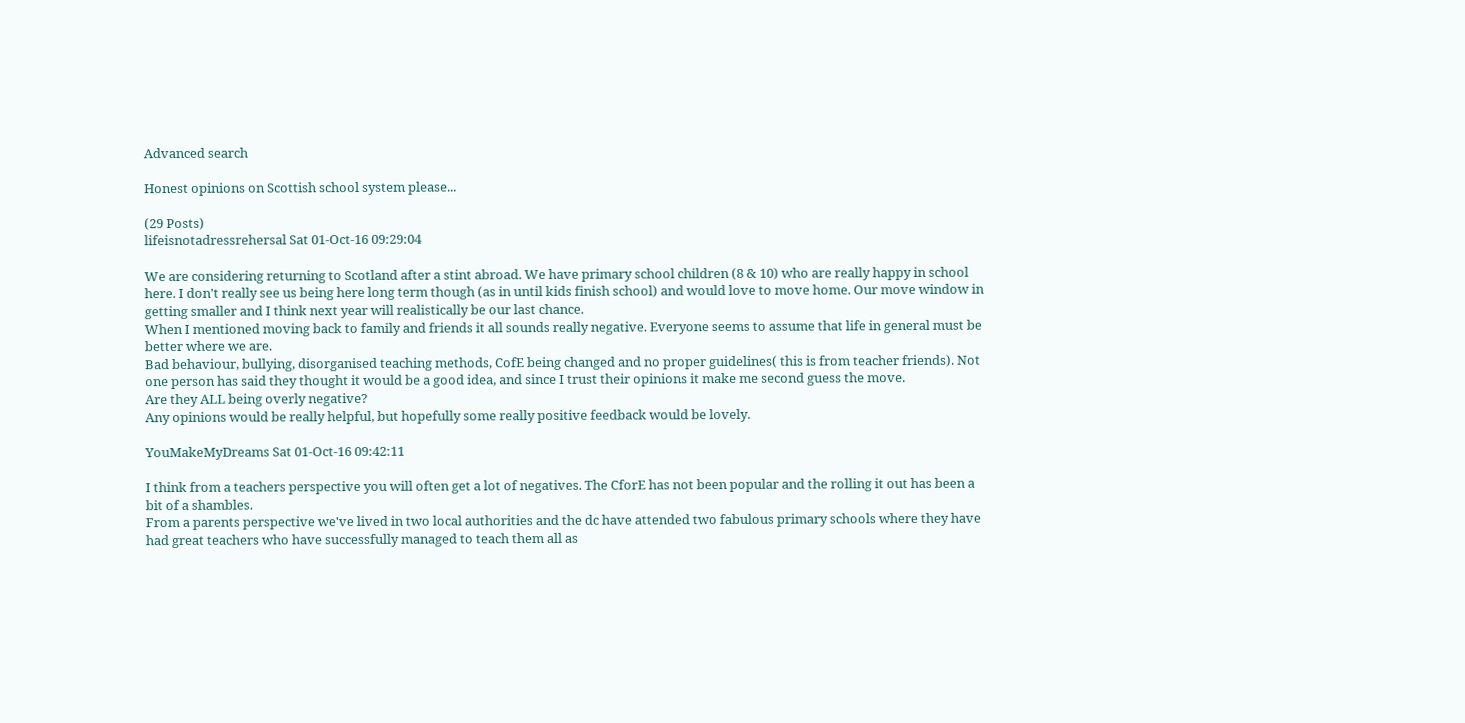Advanced search

Honest opinions on Scottish school system please...

(29 Posts)
lifeisnotadressrehersal Sat 01-Oct-16 09:29:04

We are considering returning to Scotland after a stint abroad. We have primary school children (8 & 10) who are really happy in school here. I don't really see us being here long term though (as in until kids finish school) and would love to move home. Our move window in getting smaller and I think next year will realistically be our last chance.
When I mentioned moving back to family and friends it all sounds really negative. Everyone seems to assume that life in general must be better where we are.
Bad behaviour, bullying, disorganised teaching methods, CofE being changed and no proper guidelines( this is from teacher friends). Not one person has said they thought it would be a good idea, and since I trust their opinions it make me second guess the move.
Are they ALL being overly negative?
Any opinions would be really helpful, but hopefully some really positive feedback would be lovely.

YouMakeMyDreams Sat 01-Oct-16 09:42:11

I think from a teachers perspective you will often get a lot of negatives. The CforE has not been popular and the rolling it out has been a bit of a shambles.
From a parents perspective we've lived in two local authorities and the dc have attended two fabulous primary schools where they have had great teachers who have successfully managed to teach them all as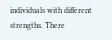individuals with different strengths. There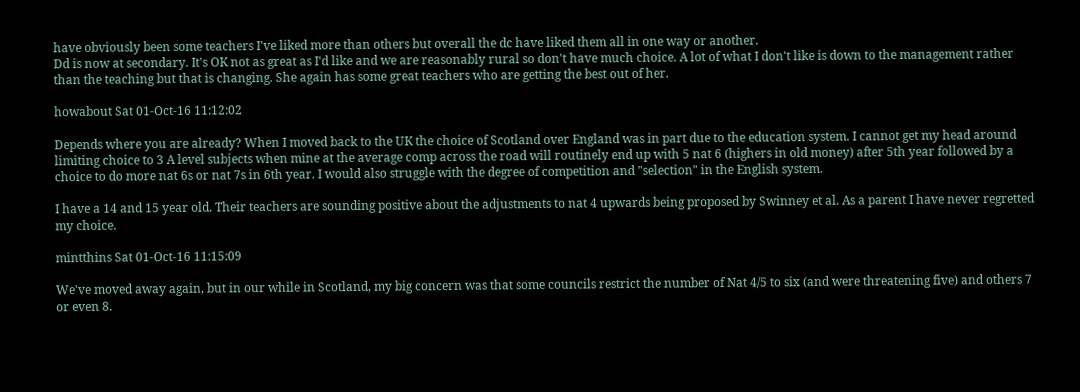have obviously been some teachers I've liked more than others but overall the dc have liked them all in one way or another.
Dd is now at secondary. It's OK not as great as I'd like and we are reasonably rural so don't have much choice. A lot of what I don't like is down to the management rather than the teaching but that is changing. She again has some great teachers who are getting the best out of her.

howabout Sat 01-Oct-16 11:12:02

Depends where you are already? When I moved back to the UK the choice of Scotland over England was in part due to the education system. I cannot get my head around limiting choice to 3 A level subjects when mine at the average comp across the road will routinely end up with 5 nat 6 (highers in old money) after 5th year followed by a choice to do more nat 6s or nat 7s in 6th year. I would also struggle with the degree of competition and "selection" in the English system.

I have a 14 and 15 year old. Their teachers are sounding positive about the adjustments to nat 4 upwards being proposed by Swinney et al. As a parent I have never regretted my choice.

mintthins Sat 01-Oct-16 11:15:09

We've moved away again, but in our while in Scotland, my big concern was that some councils restrict the number of Nat 4/5 to six (and were threatening five) and others 7 or even 8.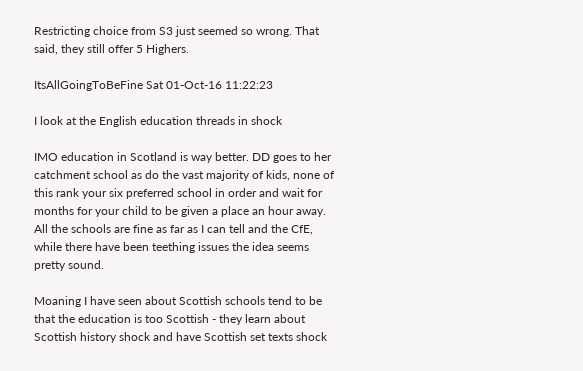Restricting choice from S3 just seemed so wrong. That said, they still offer 5 Highers.

ItsAllGoingToBeFine Sat 01-Oct-16 11:22:23

I look at the English education threads in shock

IMO education in Scotland is way better. DD goes to her catchment school as do the vast majority of kids, none of this rank your six preferred school in order and wait for months for your child to be given a place an hour away. All the schools are fine as far as I can tell and the CfE, while there have been teething issues the idea seems pretty sound.

Moaning I have seen about Scottish schools tend to be that the education is too Scottish - they learn about Scottish history shock and have Scottish set texts shock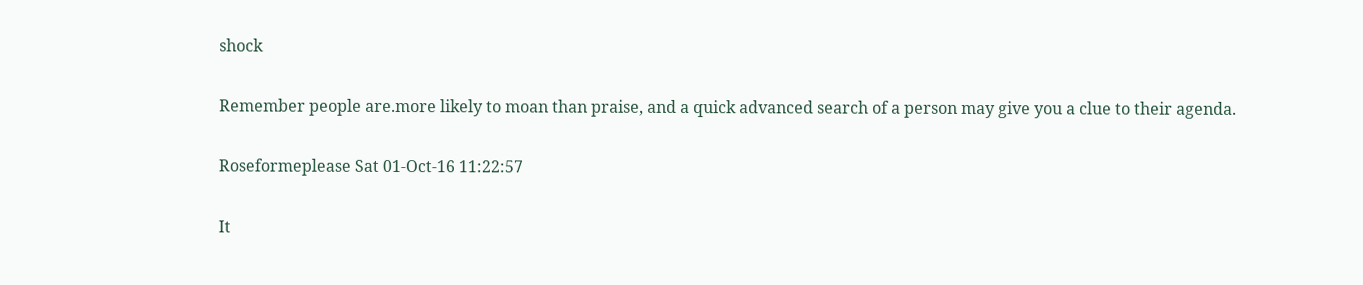shock

Remember people are.more likely to moan than praise, and a quick advanced search of a person may give you a clue to their agenda.

Roseformeplease Sat 01-Oct-16 11:22:57

It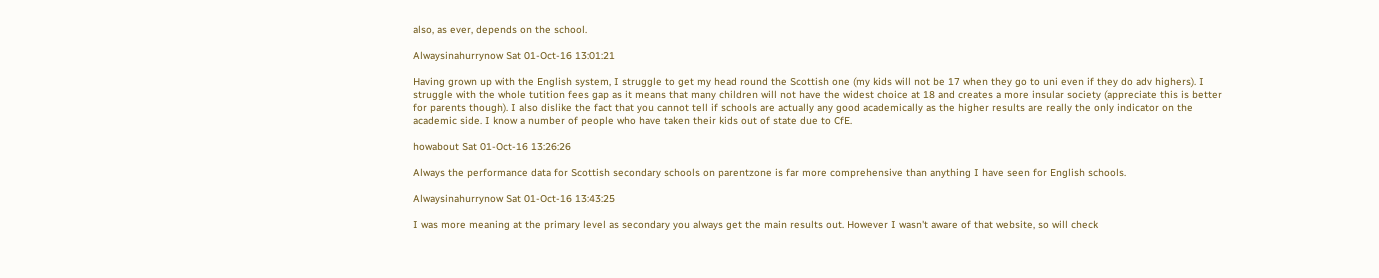also, as ever, depends on the school.

Alwaysinahurrynow Sat 01-Oct-16 13:01:21

Having grown up with the English system, I struggle to get my head round the Scottish one (my kids will not be 17 when they go to uni even if they do adv highers). I struggle with the whole tutition fees gap as it means that many children will not have the widest choice at 18 and creates a more insular society (appreciate this is better for parents though). I also dislike the fact that you cannot tell if schools are actually any good academically as the higher results are really the only indicator on the academic side. I know a number of people who have taken their kids out of state due to CfE.

howabout Sat 01-Oct-16 13:26:26

Always the performance data for Scottish secondary schools on parentzone is far more comprehensive than anything I have seen for English schools.

Alwaysinahurrynow Sat 01-Oct-16 13:43:25

I was more meaning at the primary level as secondary you always get the main results out. However I wasn't aware of that website, so will check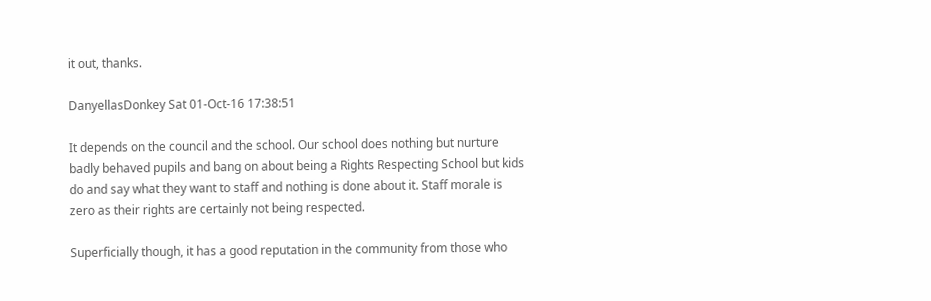it out, thanks.

DanyellasDonkey Sat 01-Oct-16 17:38:51

It depends on the council and the school. Our school does nothing but nurture badly behaved pupils and bang on about being a Rights Respecting School but kids do and say what they want to staff and nothing is done about it. Staff morale is zero as their rights are certainly not being respected.

Superficially though, it has a good reputation in the community from those who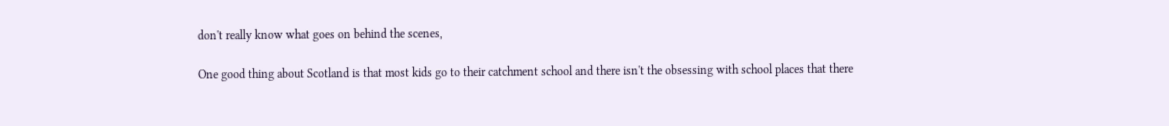don't really know what goes on behind the scenes,

One good thing about Scotland is that most kids go to their catchment school and there isn't the obsessing with school places that there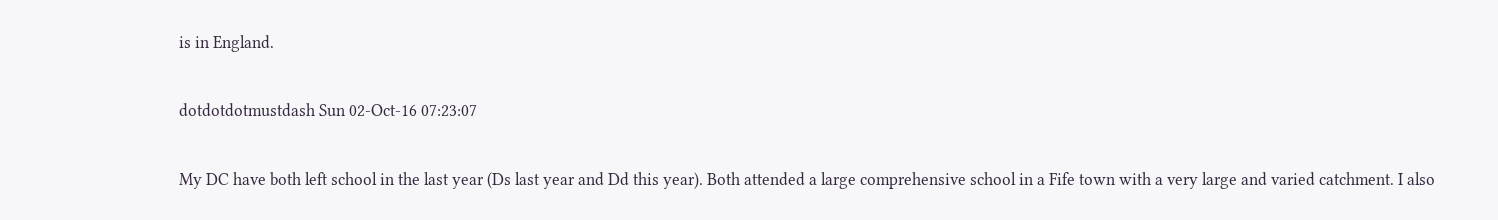is in England.

dotdotdotmustdash Sun 02-Oct-16 07:23:07

My DC have both left school in the last year (Ds last year and Dd this year). Both attended a large comprehensive school in a Fife town with a very large and varied catchment. I also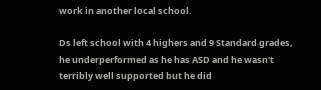work in another local school.

Ds left school with 4 highers and 9 Standard grades, he underperformed as he has ASD and he wasn't terribly well supported but he did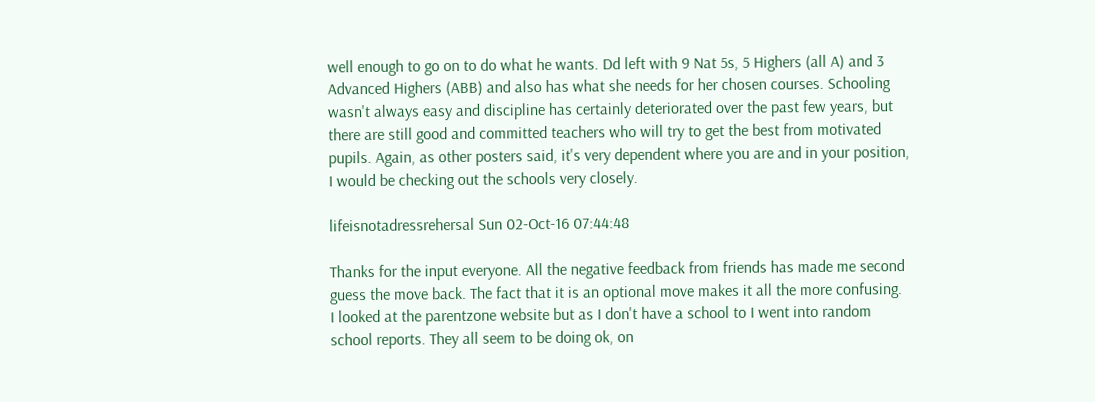well enough to go on to do what he wants. Dd left with 9 Nat 5s, 5 Highers (all A) and 3 Advanced Highers (ABB) and also has what she needs for her chosen courses. Schooling wasn't always easy and discipline has certainly deteriorated over the past few years, but there are still good and committed teachers who will try to get the best from motivated pupils. Again, as other posters said, it's very dependent where you are and in your position, I would be checking out the schools very closely.

lifeisnotadressrehersal Sun 02-Oct-16 07:44:48

Thanks for the input everyone. All the negative feedback from friends has made me second guess the move back. The fact that it is an optional move makes it all the more confusing.
I looked at the parentzone website but as I don't have a school to I went into random school reports. They all seem to be doing ok, on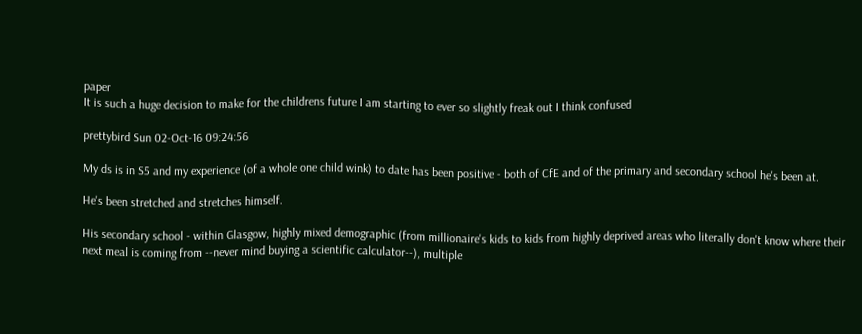paper
It is such a huge decision to make for the childrens future I am starting to ever so slightly freak out I think confused

prettybird Sun 02-Oct-16 09:24:56

My ds is in S5 and my experience (of a whole one child wink) to date has been positive - both of CfE and of the primary and secondary school he's been at.

He's been stretched and stretches himself.

His secondary school - within Glasgow, highly mixed demographic (from millionaire's kids to kids from highly deprived areas who literally don't know where their next meal is coming from --never mind buying a scientific calculator--), multiple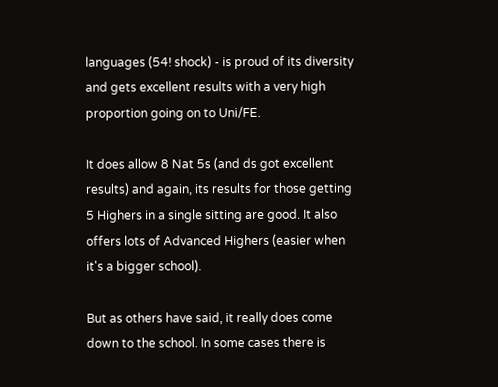languages (54! shock) - is proud of its diversity and gets excellent results with a very high proportion going on to Uni/FE.

It does allow 8 Nat 5s (and ds got excellent results) and again, its results for those getting 5 Highers in a single sitting are good. It also offers lots of Advanced Highers (easier when it's a bigger school).

But as others have said, it really does come down to the school. In some cases there is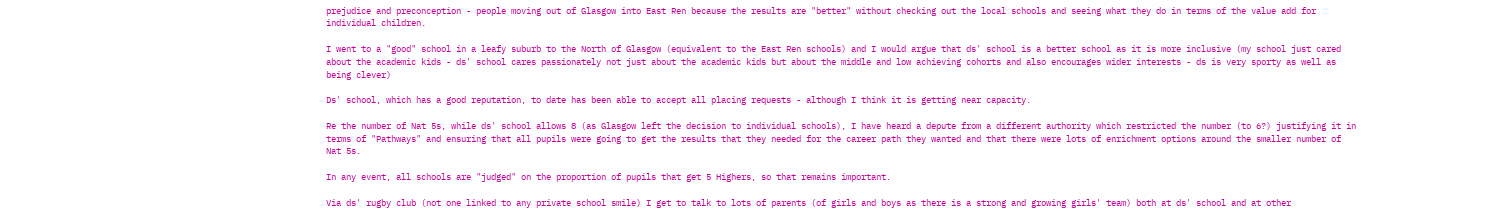prejudice and preconception - people moving out of Glasgow into East Ren because the results are "better" without checking out the local schools and seeing what they do in terms of the value add for individual children.

I went to a "good" school in a leafy suburb to the North of Glasgow (equivalent to the East Ren schools) and I would argue that ds' school is a better school as it is more inclusive (my school just cared about the academic kids - ds' school cares passionately not just about the academic kids but about the middle and low achieving cohorts and also encourages wider interests - ds is very sporty as well as being clever)

Ds' school, which has a good reputation, to date has been able to accept all placing requests - although I think it is getting near capacity.

Re the number of Nat 5s, while ds' school allows 8 (as Glasgow left the decision to individual schools), I have heard a depute from a different authority which restricted the number (to 6?) justifying it in terms of "Pathways" and ensuring that all pupils were going to get the results that they needed for the career path they wanted and that there were lots of enrichment options around the smaller number of Nat 5s.

In any event, all schools are "judged" on the proportion of pupils that get 5 Highers, so that remains important.

Via ds' rugby club (not one linked to any private school smile) I get to talk to lots of parents (of girls and boys as there is a strong and growing girls' team) both at ds' school and at other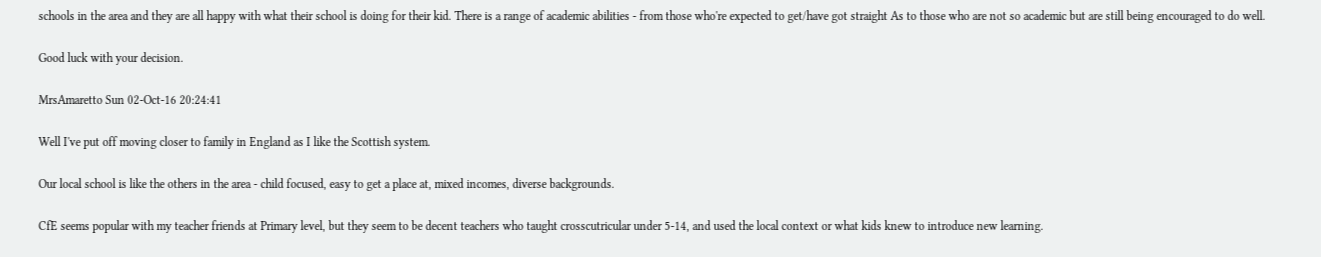schools in the area and they are all happy with what their school is doing for their kid. There is a range of academic abilities - from those who're expected to get/have got straight As to those who are not so academic but are still being encouraged to do well.

Good luck with your decision.

MrsAmaretto Sun 02-Oct-16 20:24:41

Well I've put off moving closer to family in England as I like the Scottish system.

Our local school is like the others in the area - child focused, easy to get a place at, mixed incomes, diverse backgrounds.

CfE seems popular with my teacher friends at Primary level, but they seem to be decent teachers who taught crosscutricular under 5-14, and used the local context or what kids knew to introduce new learning.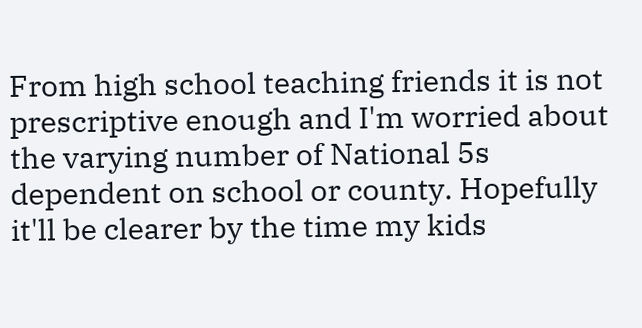From high school teaching friends it is not prescriptive enough and I'm worried about the varying number of National 5s dependent on school or county. Hopefully it'll be clearer by the time my kids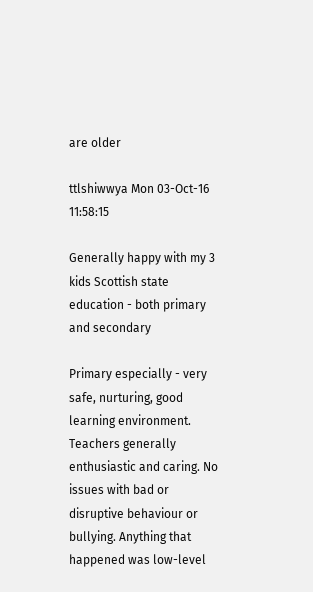are older

ttlshiwwya Mon 03-Oct-16 11:58:15

Generally happy with my 3 kids Scottish state education - both primary and secondary

Primary especially - very safe, nurturing, good learning environment. Teachers generally enthusiastic and caring. No issues with bad or disruptive behaviour or bullying. Anything that happened was low-level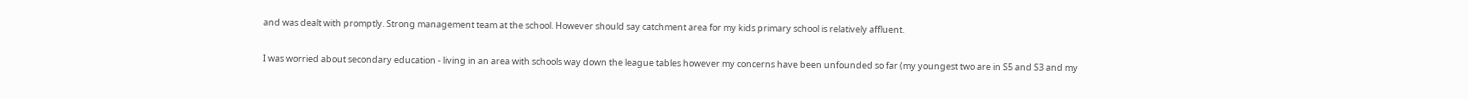and was dealt with promptly. Strong management team at the school. However should say catchment area for my kids primary school is relatively affluent.

I was worried about secondary education - living in an area with schools way down the league tables however my concerns have been unfounded so far (my youngest two are in S5 and S3 and my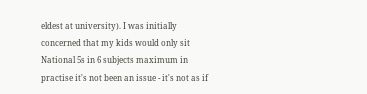eldest at university). I was initially concerned that my kids would only sit National 5s in 6 subjects maximum in practise it's not been an issue - it's not as if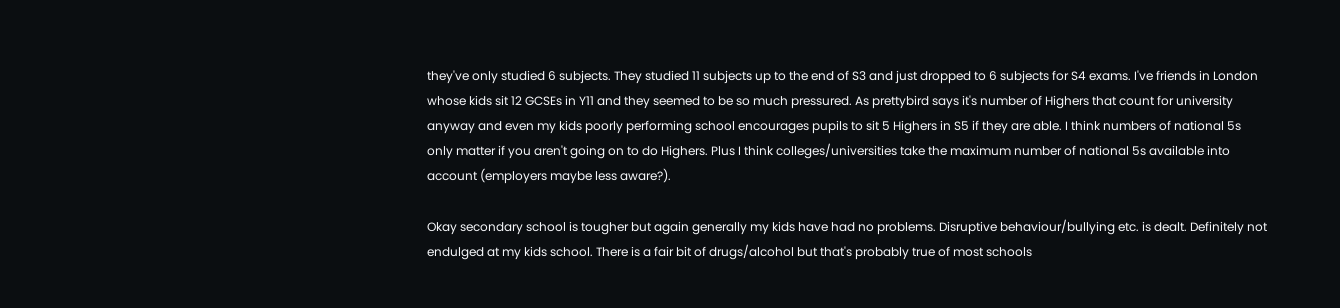they've only studied 6 subjects. They studied 11 subjects up to the end of S3 and just dropped to 6 subjects for S4 exams. I've friends in London whose kids sit 12 GCSEs in Y11 and they seemed to be so much pressured. As prettybird says it's number of Highers that count for university anyway and even my kids poorly performing school encourages pupils to sit 5 Highers in S5 if they are able. I think numbers of national 5s only matter if you aren't going on to do Highers. Plus I think colleges/universities take the maximum number of national 5s available into account (employers maybe less aware?).

Okay secondary school is tougher but again generally my kids have had no problems. Disruptive behaviour/bullying etc. is dealt. Definitely not endulged at my kids school. There is a fair bit of drugs/alcohol but that's probably true of most schools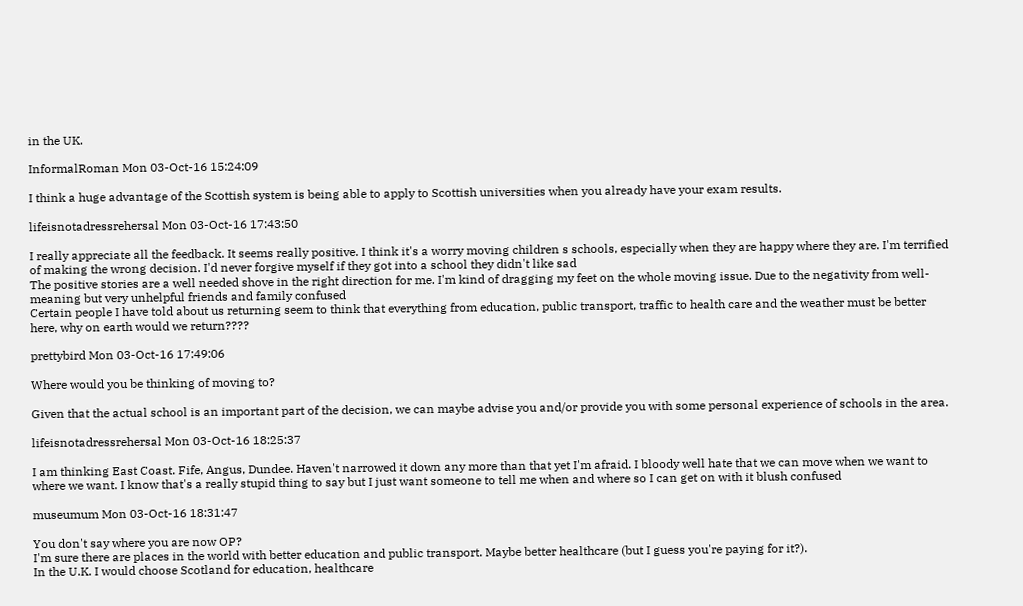in the UK.

InformalRoman Mon 03-Oct-16 15:24:09

I think a huge advantage of the Scottish system is being able to apply to Scottish universities when you already have your exam results.

lifeisnotadressrehersal Mon 03-Oct-16 17:43:50

I really appreciate all the feedback. It seems really positive. I think it's a worry moving children s schools, especially when they are happy where they are. I'm terrified of making the wrong decision. I'd never forgive myself if they got into a school they didn't like sad
The positive stories are a well needed shove in the right direction for me. I'm kind of dragging my feet on the whole moving issue. Due to the negativity from well-meaning but very unhelpful friends and family confused
Certain people I have told about us returning seem to think that everything from education, public transport, traffic to health care and the weather must be better here, why on earth would we return????

prettybird Mon 03-Oct-16 17:49:06

Where would you be thinking of moving to?

Given that the actual school is an important part of the decision, we can maybe advise you and/or provide you with some personal experience of schools in the area.

lifeisnotadressrehersal Mon 03-Oct-16 18:25:37

I am thinking East Coast. Fife, Angus, Dundee. Haven't narrowed it down any more than that yet I'm afraid. I bloody well hate that we can move when we want to where we want. I know that's a really stupid thing to say but I just want someone to tell me when and where so I can get on with it blush confused

museumum Mon 03-Oct-16 18:31:47

You don't say where you are now OP?
I'm sure there are places in the world with better education and public transport. Maybe better healthcare (but I guess you're paying for it?).
In the U.K. I would choose Scotland for education, healthcare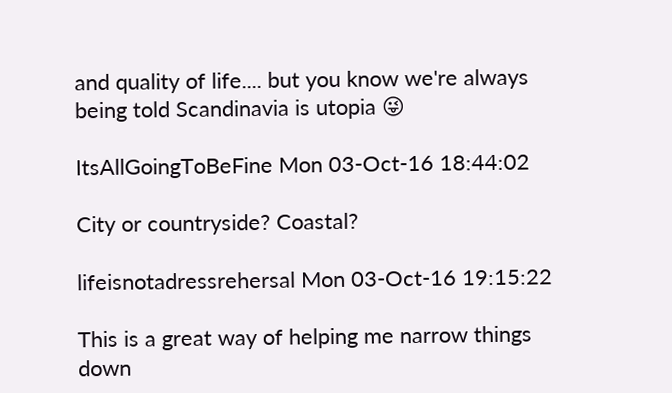and quality of life.... but you know we're always being told Scandinavia is utopia 😜

ItsAllGoingToBeFine Mon 03-Oct-16 18:44:02

City or countryside? Coastal?

lifeisnotadressrehersal Mon 03-Oct-16 19:15:22

This is a great way of helping me narrow things down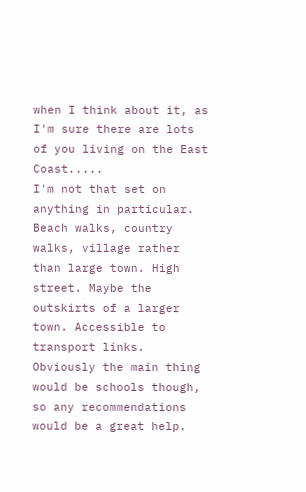when I think about it, as I'm sure there are lots of you living on the East Coast.....
I'm not that set on anything in particular. Beach walks, country walks, village rather than large town. High street. Maybe the outskirts of a larger town. Accessible to transport links.
Obviously the main thing would be schools though, so any recommendations would be a great help.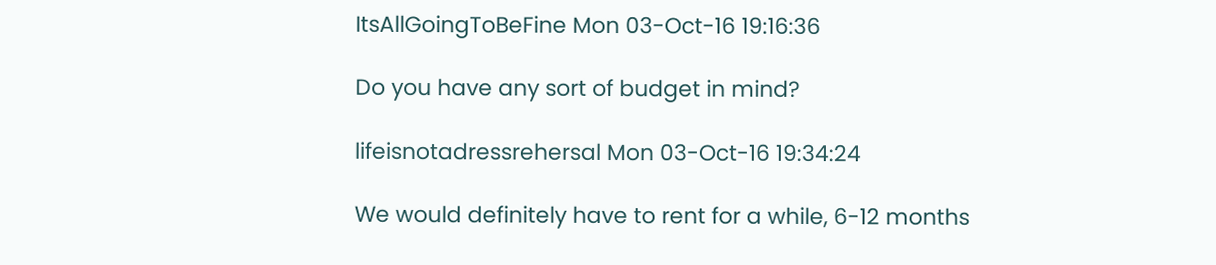ItsAllGoingToBeFine Mon 03-Oct-16 19:16:36

Do you have any sort of budget in mind?

lifeisnotadressrehersal Mon 03-Oct-16 19:34:24

We would definitely have to rent for a while, 6-12 months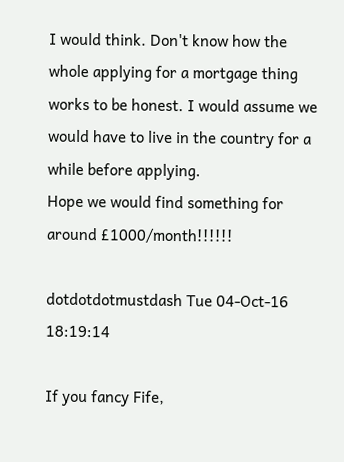I would think. Don't know how the whole applying for a mortgage thing works to be honest. I would assume we would have to live in the country for a while before applying.
Hope we would find something for around £1000/month!!!!!!

dotdotdotmustdash Tue 04-Oct-16 18:19:14

If you fancy Fife,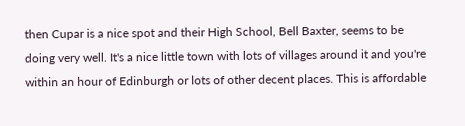then Cupar is a nice spot and their High School, Bell Baxter, seems to be doing very well. It's a nice little town with lots of villages around it and you're within an hour of Edinburgh or lots of other decent places. This is affordable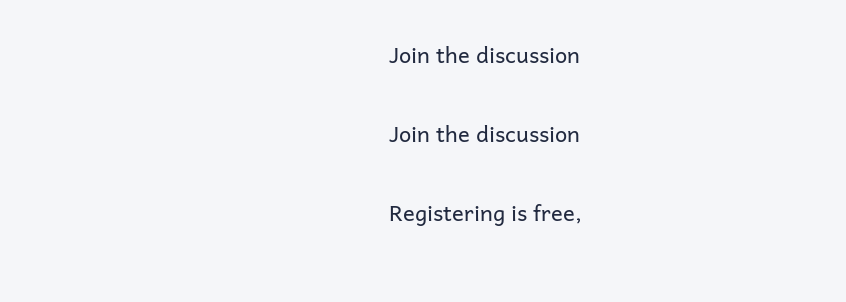Join the discussion

Join the discussion

Registering is free,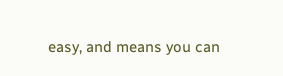easy, and means you can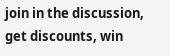join in the discussion, get discounts, win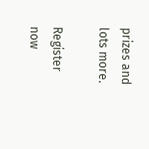prizes and lots more.

Register now